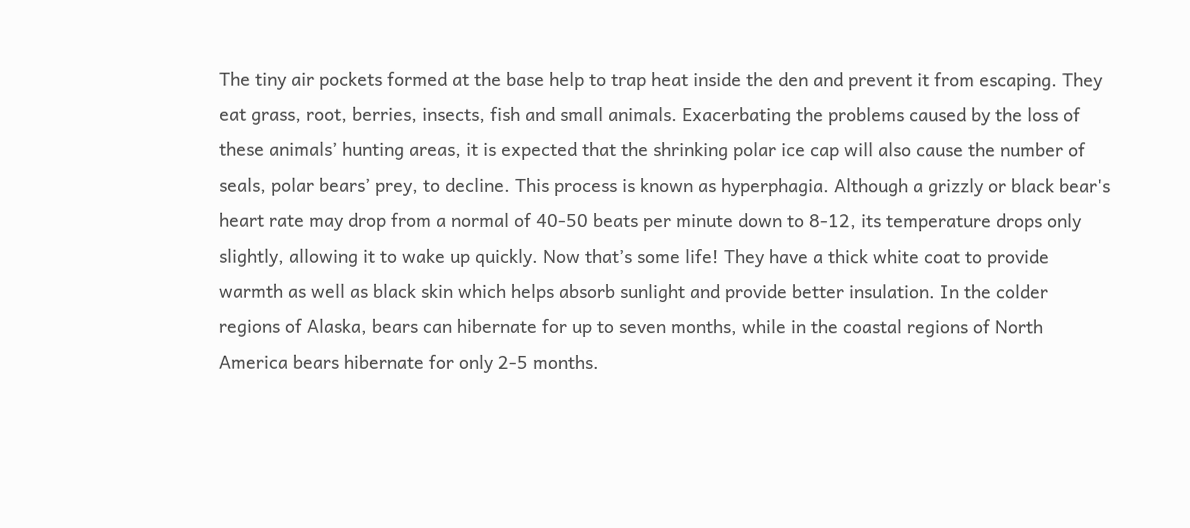The tiny air pockets formed at the base help to trap heat inside the den and prevent it from escaping. They eat grass, root, berries, insects, fish and small animals. Exacerbating the problems caused by the loss of these animals’ hunting areas, it is expected that the shrinking polar ice cap will also cause the number of seals, polar bears’ prey, to decline. This process is known as hyperphagia. Although a grizzly or black bear's heart rate may drop from a normal of 40-50 beats per minute down to 8-12, its temperature drops only slightly, allowing it to wake up quickly. Now that’s some life! They have a thick white coat to provide warmth as well as black skin which helps absorb sunlight and provide better insulation. In the colder regions of Alaska, bears can hibernate for up to seven months, while in the coastal regions of North America bears hibernate for only 2-5 months.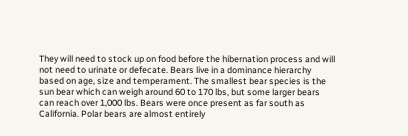They will need to stock up on food before the hibernation process and will not need to urinate or defecate. Bears live in a dominance hierarchy based on age, size and temperament. The smallest bear species is the sun bear which can weigh around 60 to 170 lbs, but some larger bears can reach over 1,000 lbs. Bears were once present as far south as California. Polar bears are almost entirely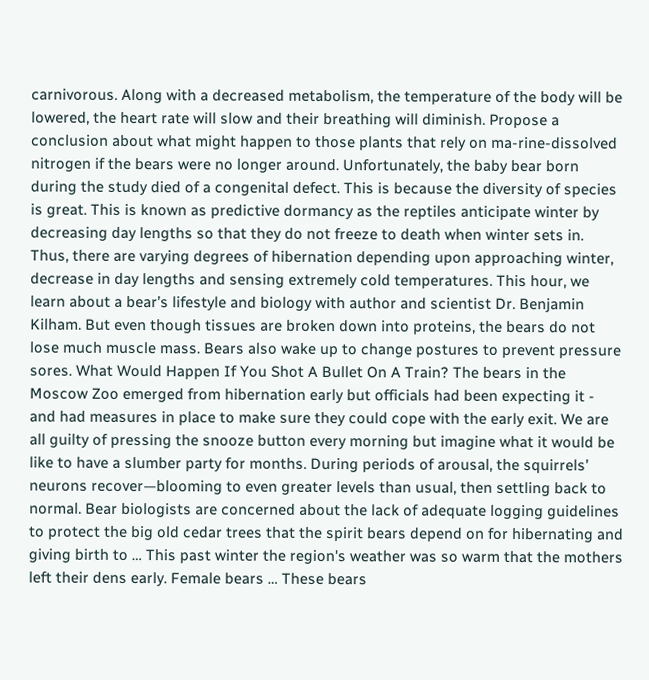carnivorous. Along with a decreased metabolism, the temperature of the body will be lowered, the heart rate will slow and their breathing will diminish. Propose a conclusion about what might happen to those plants that rely on ma-rine-dissolved nitrogen if the bears were no longer around. Unfortunately, the baby bear born during the study died of a congenital defect. This is because the diversity of species is great. This is known as predictive dormancy as the reptiles anticipate winter by decreasing day lengths so that they do not freeze to death when winter sets in. Thus, there are varying degrees of hibernation depending upon approaching winter, decrease in day lengths and sensing extremely cold temperatures. This hour, we learn about a bear’s lifestyle and biology with author and scientist Dr. Benjamin Kilham. But even though tissues are broken down into proteins, the bears do not lose much muscle mass. Bears also wake up to change postures to prevent pressure sores. What Would Happen If You Shot A Bullet On A Train? The bears in the Moscow Zoo emerged from hibernation early but officials had been expecting it - and had measures in place to make sure they could cope with the early exit. We are all guilty of pressing the snooze button every morning but imagine what it would be like to have a slumber party for months. During periods of arousal, the squirrels’ neurons recover—blooming to even greater levels than usual, then settling back to normal. Bear biologists are concerned about the lack of adequate logging guidelines to protect the big old cedar trees that the spirit bears depend on for hibernating and giving birth to … This past winter the region's weather was so warm that the mothers left their dens early. Female bears … These bears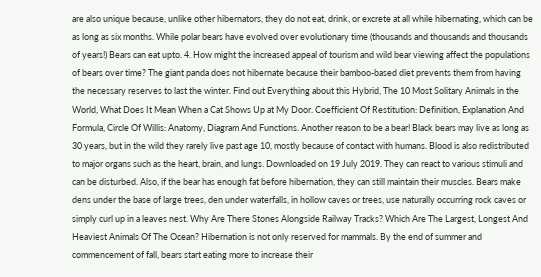are also unique because, unlike other hibernators, they do not eat, drink, or excrete at all while hibernating, which can be as long as six months. While polar bears have evolved over evolutionary time (thousands and thousands and thousands of years!) Bears can eat upto. 4. How might the increased appeal of tourism and wild bear viewing affect the populations of bears over time? The giant panda does not hibernate because their bamboo-based diet prevents them from having the necessary reserves to last the winter. Find out Everything about this Hybrid, The 10 Most Solitary Animals in the World, What Does It Mean When a Cat Shows Up at My Door. Coefficient Of Restitution: Definition, Explanation And Formula, Circle Of Willis: Anatomy, Diagram And Functions. Another reason to be a bear! Black bears may live as long as 30 years, but in the wild they rarely live past age 10, mostly because of contact with humans. Blood is also redistributed to major organs such as the heart, brain, and lungs. Downloaded on 19 July 2019. They can react to various stimuli and can be disturbed. Also, if the bear has enough fat before hibernation, they can still maintain their muscles. Bears make dens under the base of large trees, den under waterfalls, in hollow caves or trees, use naturally occurring rock caves or simply curl up in a leaves nest. Why Are There Stones Alongside Railway Tracks? Which Are The Largest, Longest And Heaviest Animals Of The Ocean? Hibernation is not only reserved for mammals. By the end of summer and commencement of fall, bears start eating more to increase their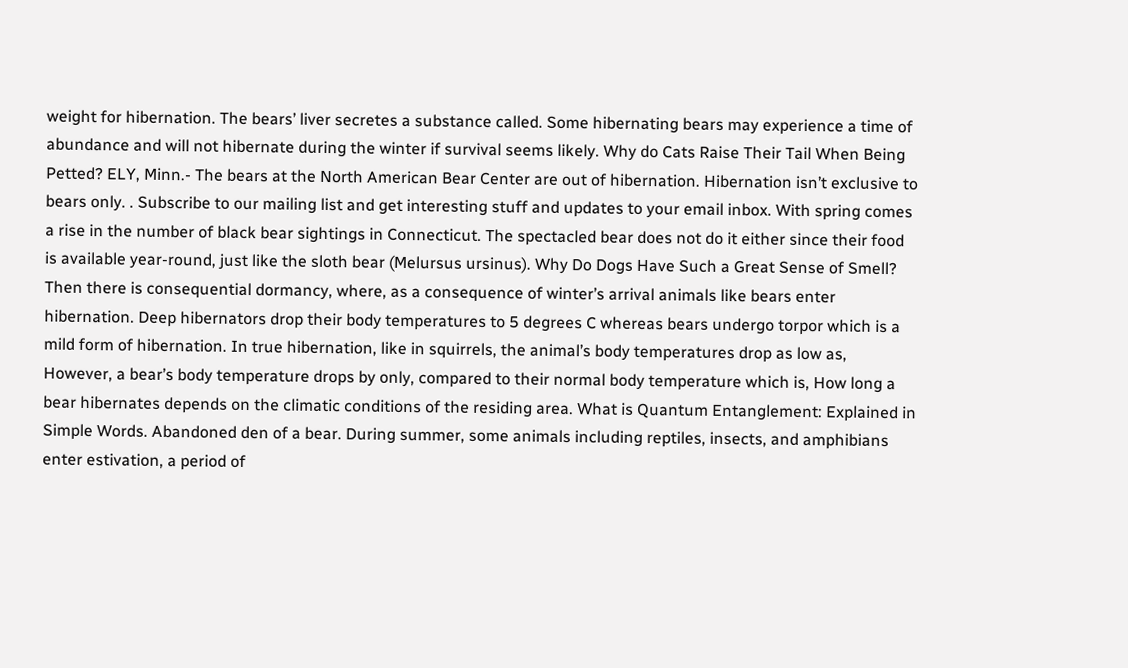weight for hibernation. The bears’ liver secretes a substance called. Some hibernating bears may experience a time of abundance and will not hibernate during the winter if survival seems likely. Why do Cats Raise Their Tail When Being Petted? ELY, Minn.- The bears at the North American Bear Center are out of hibernation. Hibernation isn’t exclusive to bears only. . Subscribe to our mailing list and get interesting stuff and updates to your email inbox. With spring comes a rise in the number of black bear sightings in Connecticut. The spectacled bear does not do it either since their food is available year-round, just like the sloth bear (Melursus ursinus). Why Do Dogs Have Such a Great Sense of Smell? Then there is consequential dormancy, where, as a consequence of winter’s arrival animals like bears enter hibernation. Deep hibernators drop their body temperatures to 5 degrees C whereas bears undergo torpor which is a mild form of hibernation. In true hibernation, like in squirrels, the animal’s body temperatures drop as low as, However, a bear’s body temperature drops by only, compared to their normal body temperature which is, How long a bear hibernates depends on the climatic conditions of the residing area. What is Quantum Entanglement: Explained in Simple Words. Abandoned den of a bear. During summer, some animals including reptiles, insects, and amphibians enter estivation, a period of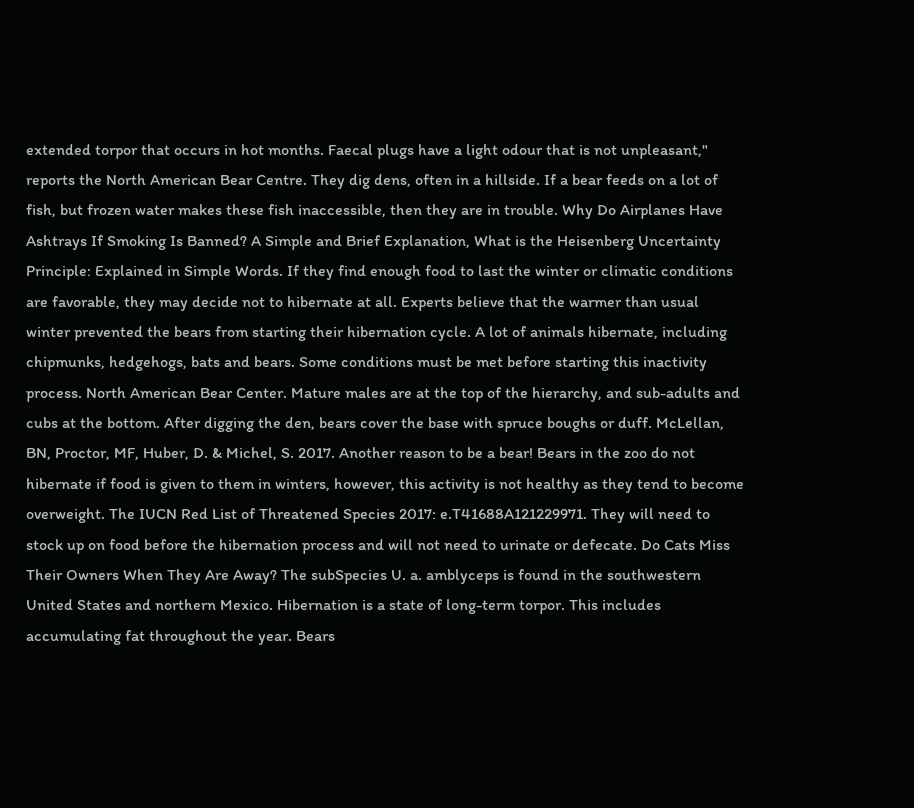extended torpor that occurs in hot months. Faecal plugs have a light odour that is not unpleasant," reports the North American Bear Centre. They dig dens, often in a hillside. If a bear feeds on a lot of fish, but frozen water makes these fish inaccessible, then they are in trouble. Why Do Airplanes Have Ashtrays If Smoking Is Banned? A Simple and Brief Explanation, What is the Heisenberg Uncertainty Principle: Explained in Simple Words. If they find enough food to last the winter or climatic conditions are favorable, they may decide not to hibernate at all. Experts believe that the warmer than usual winter prevented the bears from starting their hibernation cycle. A lot of animals hibernate, including chipmunks, hedgehogs, bats and bears. Some conditions must be met before starting this inactivity process. North American Bear Center. Mature males are at the top of the hierarchy, and sub-adults and cubs at the bottom. After digging the den, bears cover the base with spruce boughs or duff. McLellan, BN, Proctor, MF, Huber, D. & Michel, S. 2017. Another reason to be a bear! Bears in the zoo do not hibernate if food is given to them in winters, however, this activity is not healthy as they tend to become overweight. The IUCN Red List of Threatened Species 2017: e.T41688A121229971. They will need to stock up on food before the hibernation process and will not need to urinate or defecate. Do Cats Miss Their Owners When They Are Away? The subSpecies U. a. amblyceps is found in the southwestern United States and northern Mexico. Hibernation is a state of long-term torpor. This includes accumulating fat throughout the year. Bears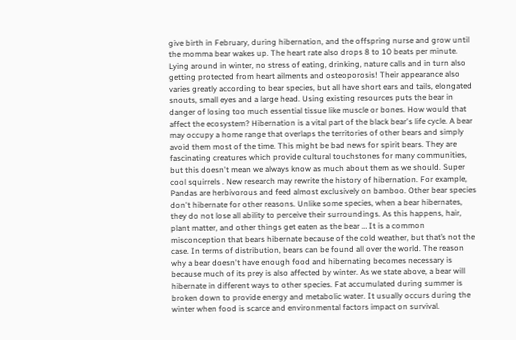give birth in February, during hibernation, and the offspring nurse and grow until the momma bear wakes up. The heart rate also drops 8 to 10 beats per minute. Lying around in winter, no stress of eating, drinking, nature calls and in turn also getting protected from heart ailments and osteoporosis! Their appearance also varies greatly according to bear species, but all have short ears and tails, elongated snouts, small eyes and a large head. Using existing resources puts the bear in danger of losing too much essential tissue like muscle or bones. How would that affect the ecosystem? Hibernation is a vital part of the black bear's life cycle. A bear may occupy a home range that overlaps the territories of other bears and simply avoid them most of the time. This might be bad news for spirit bears. They are fascinating creatures which provide cultural touchstones for many communities, but this doesn't mean we always know as much about them as we should. Super cool squirrels . New research may rewrite the history of hibernation. For example, Pandas are herbivorous and feed almost exclusively on bamboo. Other bear species don't hibernate for other reasons. Unlike some species, when a bear hibernates, they do not lose all ability to perceive their surroundings. As this happens, hair, plant matter, and other things get eaten as the bear … It is a common misconception that bears hibernate because of the cold weather, but that’s not the case. In terms of distribution, bears can be found all over the world. The reason why a bear doesn't have enough food and hibernating becomes necessary is because much of its prey is also affected by winter. As we state above, a bear will hibernate in different ways to other species. Fat accumulated during summer is broken down to provide energy and metabolic water. It usually occurs during the winter when food is scarce and environmental factors impact on survival.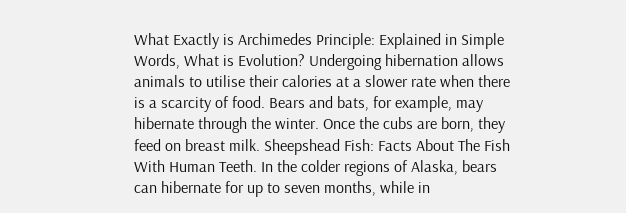What Exactly is Archimedes Principle: Explained in Simple Words, What is Evolution? Undergoing hibernation allows animals to utilise their calories at a slower rate when there is a scarcity of food. Bears and bats, for example, may hibernate through the winter. Once the cubs are born, they feed on breast milk. Sheepshead Fish: Facts About The Fish With Human Teeth. In the colder regions of Alaska, bears can hibernate for up to seven months, while in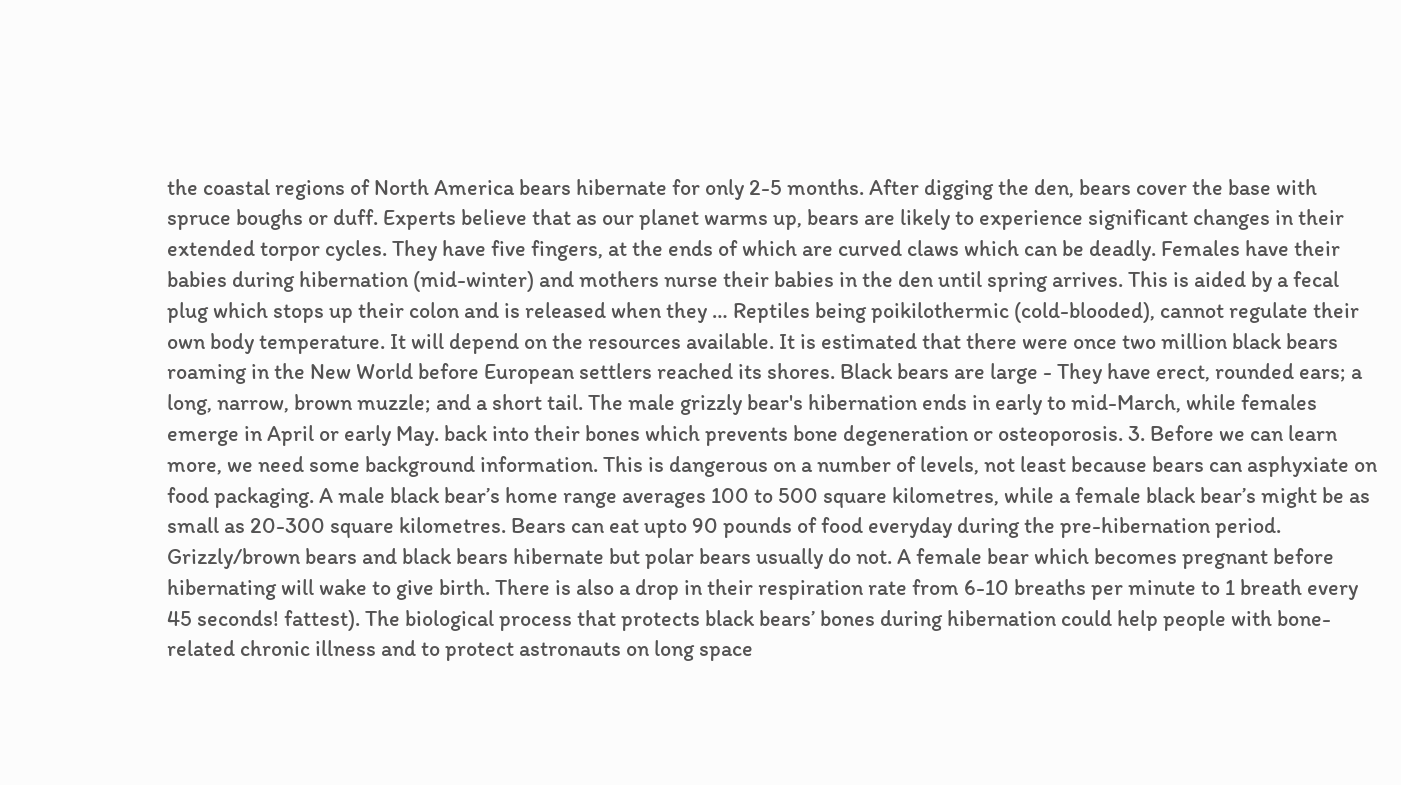the coastal regions of North America bears hibernate for only 2-5 months. After digging the den, bears cover the base with spruce boughs or duff. Experts believe that as our planet warms up, bears are likely to experience significant changes in their extended torpor cycles. They have five fingers, at the ends of which are curved claws which can be deadly. Females have their babies during hibernation (mid-winter) and mothers nurse their babies in the den until spring arrives. This is aided by a fecal plug which stops up their colon and is released when they … Reptiles being poikilothermic (cold-blooded), cannot regulate their own body temperature. It will depend on the resources available. It is estimated that there were once two million black bears roaming in the New World before European settlers reached its shores. Black bears are large - They have erect, rounded ears; a long, narrow, brown muzzle; and a short tail. The male grizzly bear's hibernation ends in early to mid-March, while females emerge in April or early May. back into their bones which prevents bone degeneration or osteoporosis. 3. Before we can learn more, we need some background information. This is dangerous on a number of levels, not least because bears can asphyxiate on food packaging. A male black bear’s home range averages 100 to 500 square kilometres, while a female black bear’s might be as small as 20-300 square kilometres. Bears can eat upto 90 pounds of food everyday during the pre-hibernation period. Grizzly/brown bears and black bears hibernate but polar bears usually do not. A female bear which becomes pregnant before hibernating will wake to give birth. There is also a drop in their respiration rate from 6-10 breaths per minute to 1 breath every 45 seconds! fattest). The biological process that protects black bears’ bones during hibernation could help people with bone-related chronic illness and to protect astronauts on long space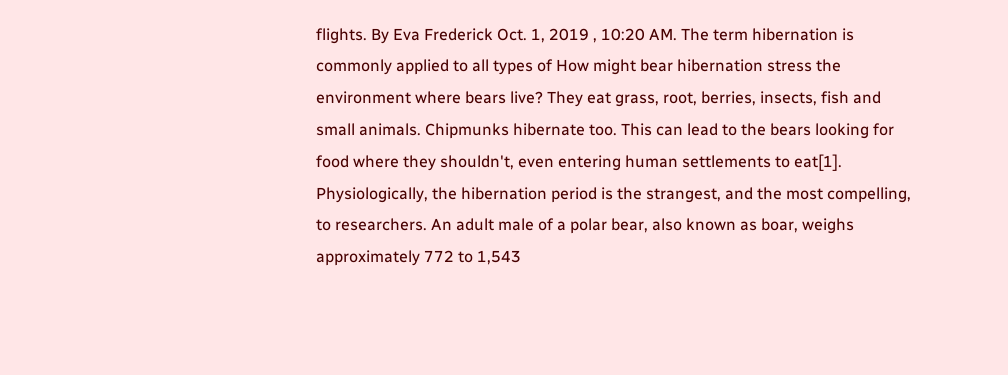flights. By Eva Frederick Oct. 1, 2019 , 10:20 AM. The term hibernation is commonly applied to all types of How might bear hibernation stress the environment where bears live? They eat grass, root, berries, insects, fish and small animals. Chipmunks hibernate too. This can lead to the bears looking for food where they shouldn't, even entering human settlements to eat[1]. Physiologically, the hibernation period is the strangest, and the most compelling, to researchers. An adult male of a polar bear, also known as boar, weighs approximately 772 to 1,543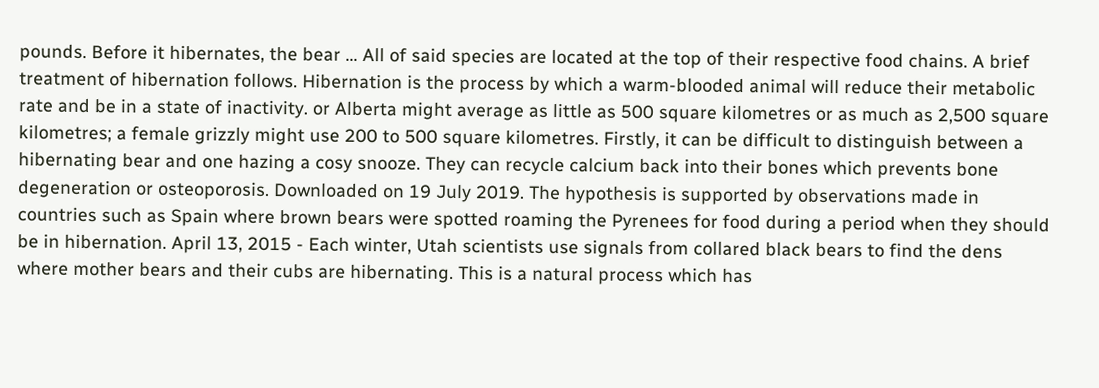pounds. Before it hibernates, the bear … All of said species are located at the top of their respective food chains. A brief treatment of hibernation follows. Hibernation is the process by which a warm-blooded animal will reduce their metabolic rate and be in a state of inactivity. or Alberta might average as little as 500 square kilometres or as much as 2,500 square kilometres; a female grizzly might use 200 to 500 square kilometres. Firstly, it can be difficult to distinguish between a hibernating bear and one hazing a cosy snooze. They can recycle calcium back into their bones which prevents bone degeneration or osteoporosis. Downloaded on 19 July 2019. The hypothesis is supported by observations made in countries such as Spain where brown bears were spotted roaming the Pyrenees for food during a period when they should be in hibernation. April 13, 2015 - Each winter, Utah scientists use signals from collared black bears to find the dens where mother bears and their cubs are hibernating. This is a natural process which has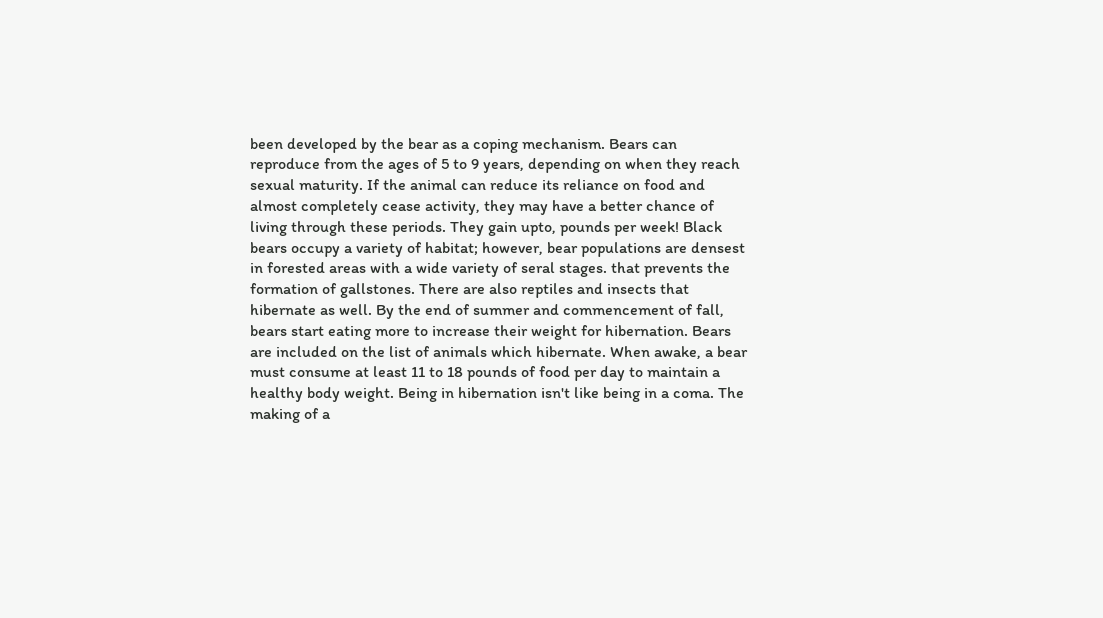been developed by the bear as a coping mechanism. Bears can reproduce from the ages of 5 to 9 years, depending on when they reach sexual maturity. If the animal can reduce its reliance on food and almost completely cease activity, they may have a better chance of living through these periods. They gain upto, pounds per week! Black bears occupy a variety of habitat; however, bear populations are densest in forested areas with a wide variety of seral stages. that prevents the formation of gallstones. There are also reptiles and insects that hibernate as well. By the end of summer and commencement of fall, bears start eating more to increase their weight for hibernation. Bears are included on the list of animals which hibernate. When awake, a bear must consume at least 11 to 18 pounds of food per day to maintain a healthy body weight. Being in hibernation isn't like being in a coma. The making of a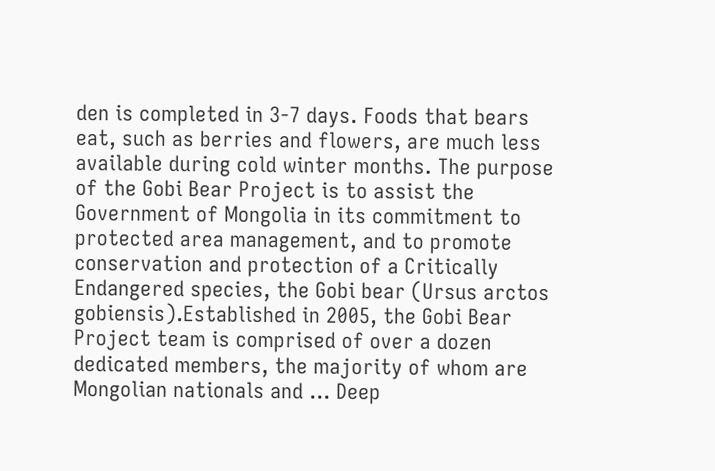den is completed in 3-7 days. Foods that bears eat, such as berries and flowers, are much less available during cold winter months. The purpose of the Gobi Bear Project is to assist the Government of Mongolia in its commitment to protected area management, and to promote conservation and protection of a Critically Endangered species, the Gobi bear (Ursus arctos gobiensis).Established in 2005, the Gobi Bear Project team is comprised of over a dozen dedicated members, the majority of whom are Mongolian nationals and … Deep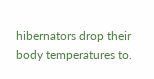hibernators drop their body temperatures to.